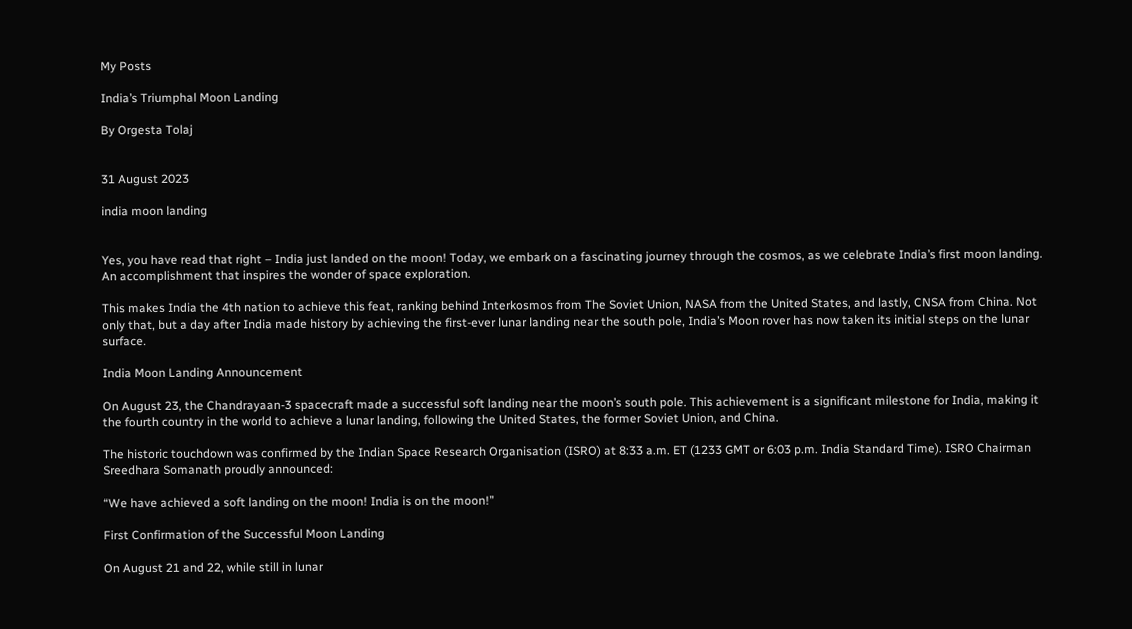My Posts

India’s Triumphal Moon Landing

By Orgesta Tolaj


31 August 2023

india moon landing


Yes, you have read that right – India just landed on the moon! Today, we embark on a fascinating journey through the cosmos, as we celebrate India’s first moon landing. An accomplishment that inspires the wonder of space exploration.

This makes India the 4th nation to achieve this feat, ranking behind Interkosmos from The Soviet Union, NASA from the United States, and lastly, CNSA from China. Not only that, but a day after India made history by achieving the first-ever lunar landing near the south pole, India’s Moon rover has now taken its initial steps on the lunar surface.

India Moon Landing Announcement

On August 23, the Chandrayaan-3 spacecraft made a successful soft landing near the moon’s south pole. This achievement is a significant milestone for India, making it the fourth country in the world to achieve a lunar landing, following the United States, the former Soviet Union, and China.

The historic touchdown was confirmed by the Indian Space Research Organisation (ISRO) at 8:33 a.m. ET (1233 GMT or 6:03 p.m. India Standard Time). ISRO Chairman Sreedhara Somanath proudly announced:

“We have achieved a soft landing on the moon! India is on the moon!”

First Confirmation of the Successful Moon Landing

On August 21 and 22, while still in lunar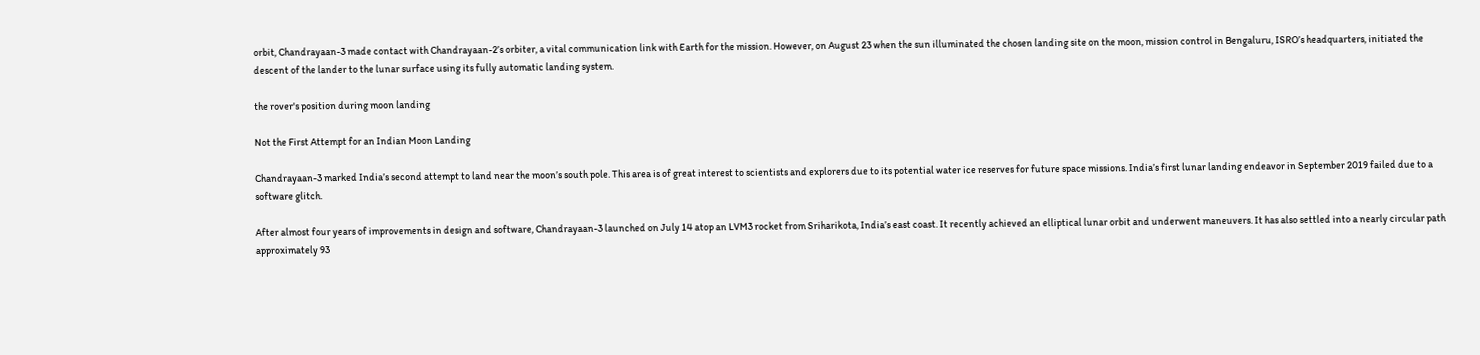orbit, Chandrayaan-3 made contact with Chandrayaan-2’s orbiter, a vital communication link with Earth for the mission. However, on August 23 when the sun illuminated the chosen landing site on the moon, mission control in Bengaluru, ISRO’s headquarters, initiated the descent of the lander to the lunar surface using its fully automatic landing system.

the rover's position during moon landing

Not the First Attempt for an Indian Moon Landing

Chandrayaan-3 marked India’s second attempt to land near the moon’s south pole. This area is of great interest to scientists and explorers due to its potential water ice reserves for future space missions. India’s first lunar landing endeavor in September 2019 failed due to a software glitch.

After almost four years of improvements in design and software, Chandrayaan-3 launched on July 14 atop an LVM3 rocket from Sriharikota, India’s east coast. It recently achieved an elliptical lunar orbit and underwent maneuvers. It has also settled into a nearly circular path approximately 93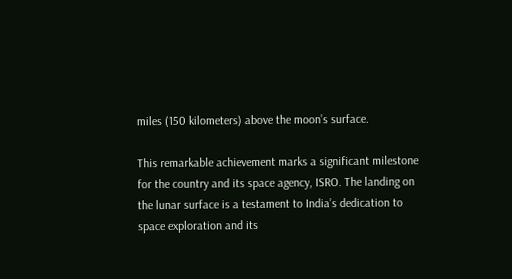miles (150 kilometers) above the moon’s surface.

This remarkable achievement marks a significant milestone for the country and its space agency, ISRO. The landing on the lunar surface is a testament to India’s dedication to space exploration and its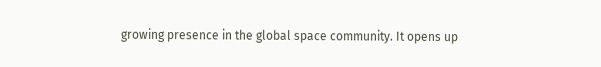growing presence in the global space community. It opens up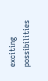exciting possibilities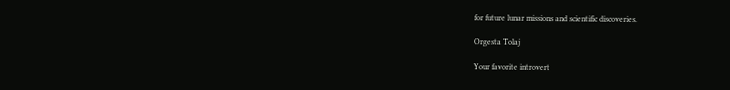for future lunar missions and scientific discoveries.

Orgesta Tolaj

Your favorite introvert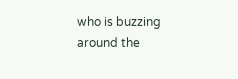who is buzzing around the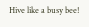Hive like a busy bee!